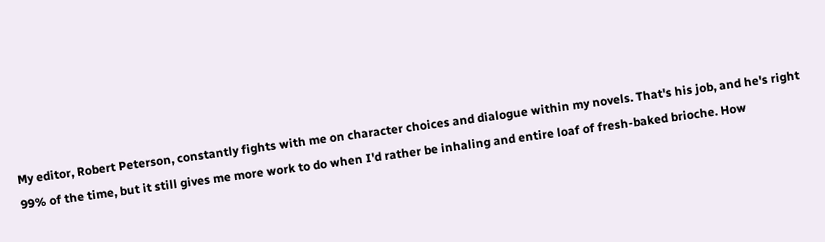My editor, Robert Peterson, constantly fights with me on character choices and dialogue within my novels. That's his job, and he's right 99% of the time, but it still gives me more work to do when I'd rather be inhaling and entire loaf of fresh-baked brioche. How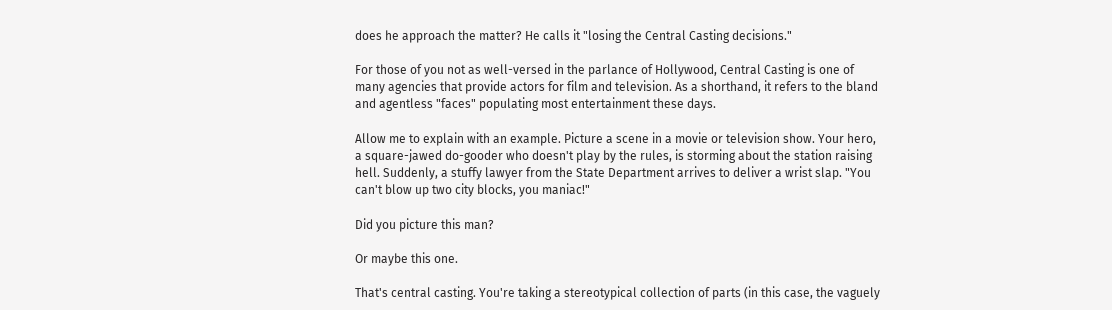does he approach the matter? He calls it "losing the Central Casting decisions."

For those of you not as well-versed in the parlance of Hollywood, Central Casting is one of many agencies that provide actors for film and television. As a shorthand, it refers to the bland and agentless "faces" populating most entertainment these days.

Allow me to explain with an example. Picture a scene in a movie or television show. Your hero, a square-jawed do-gooder who doesn't play by the rules, is storming about the station raising hell. Suddenly, a stuffy lawyer from the State Department arrives to deliver a wrist slap. "You can't blow up two city blocks, you maniac!"

Did you picture this man?

Or maybe this one.

That's central casting. You're taking a stereotypical collection of parts (in this case, the vaguely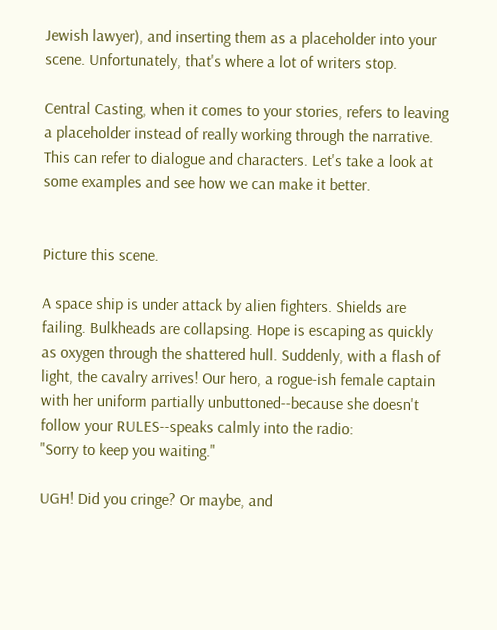Jewish lawyer), and inserting them as a placeholder into your scene. Unfortunately, that's where a lot of writers stop.

Central Casting, when it comes to your stories, refers to leaving a placeholder instead of really working through the narrative. This can refer to dialogue and characters. Let's take a look at some examples and see how we can make it better.


Picture this scene.

A space ship is under attack by alien fighters. Shields are failing. Bulkheads are collapsing. Hope is escaping as quickly as oxygen through the shattered hull. Suddenly, with a flash of light, the cavalry arrives! Our hero, a rogue-ish female captain with her uniform partially unbuttoned--because she doesn't follow your RULES--speaks calmly into the radio:
"Sorry to keep you waiting."

UGH! Did you cringe? Or maybe, and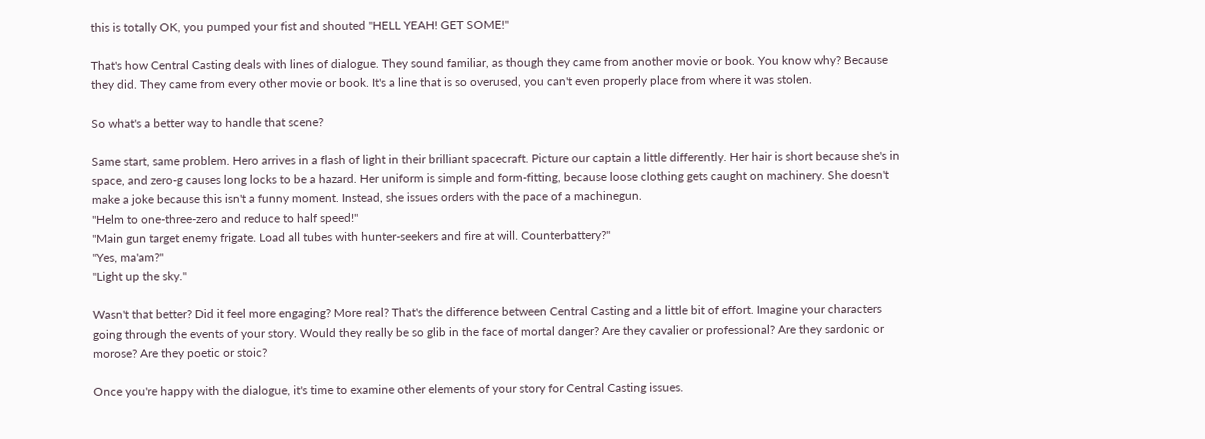this is totally OK, you pumped your fist and shouted "HELL YEAH! GET SOME!"

That's how Central Casting deals with lines of dialogue. They sound familiar, as though they came from another movie or book. You know why? Because they did. They came from every other movie or book. It's a line that is so overused, you can't even properly place from where it was stolen.

So what's a better way to handle that scene?

Same start, same problem. Hero arrives in a flash of light in their brilliant spacecraft. Picture our captain a little differently. Her hair is short because she's in space, and zero-g causes long locks to be a hazard. Her uniform is simple and form-fitting, because loose clothing gets caught on machinery. She doesn't make a joke because this isn't a funny moment. Instead, she issues orders with the pace of a machinegun.
"Helm to one-three-zero and reduce to half speed!"
"Main gun target enemy frigate. Load all tubes with hunter-seekers and fire at will. Counterbattery?"
"Yes, ma'am?"
"Light up the sky."

Wasn't that better? Did it feel more engaging? More real? That's the difference between Central Casting and a little bit of effort. Imagine your characters going through the events of your story. Would they really be so glib in the face of mortal danger? Are they cavalier or professional? Are they sardonic or morose? Are they poetic or stoic?

Once you're happy with the dialogue, it's time to examine other elements of your story for Central Casting issues.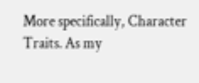More specifically, Character Traits. As my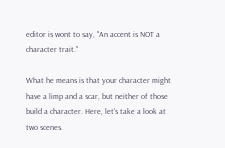editor is wont to say, "An accent is NOT a character trait."

What he means is that your character might have a limp and a scar, but neither of those build a character. Here, let's take a look at two scenes.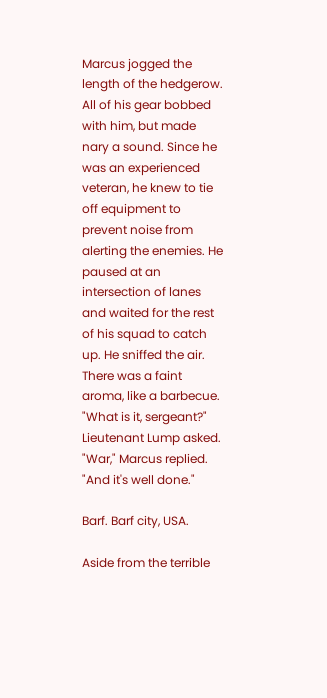Marcus jogged the length of the hedgerow. All of his gear bobbed with him, but made nary a sound. Since he was an experienced veteran, he knew to tie off equipment to prevent noise from alerting the enemies. He paused at an intersection of lanes and waited for the rest of his squad to catch up. He sniffed the air. There was a faint aroma, like a barbecue.
"What is it, sergeant?" Lieutenant Lump asked.
"War," Marcus replied. "And it's well done."

Barf. Barf city, USA.

Aside from the terrible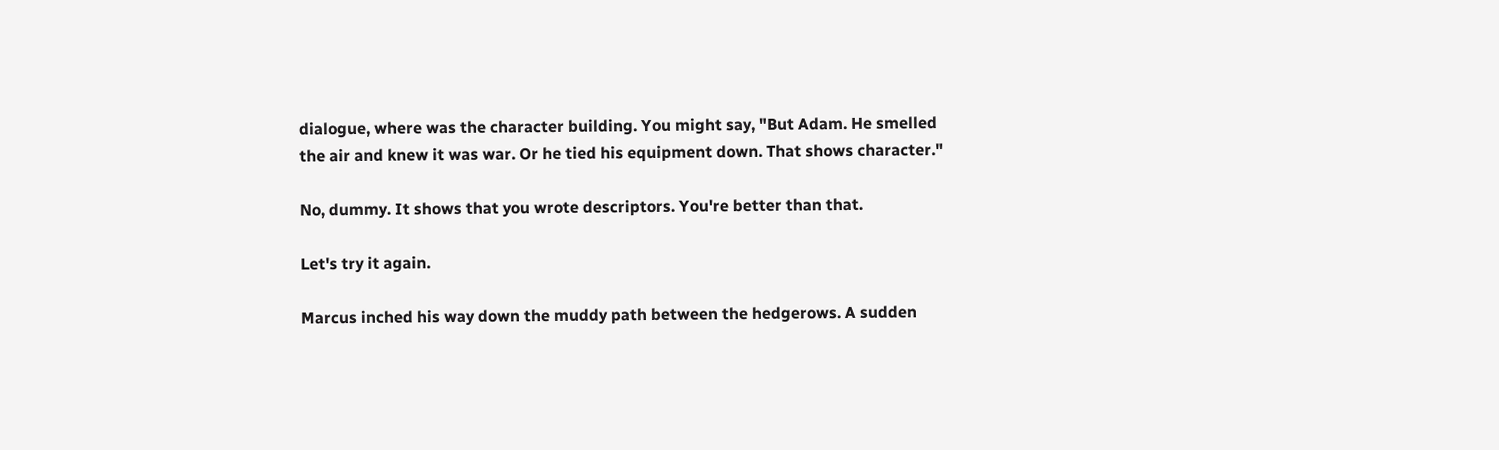dialogue, where was the character building. You might say, "But Adam. He smelled the air and knew it was war. Or he tied his equipment down. That shows character."

No, dummy. It shows that you wrote descriptors. You're better than that.

Let's try it again.

Marcus inched his way down the muddy path between the hedgerows. A sudden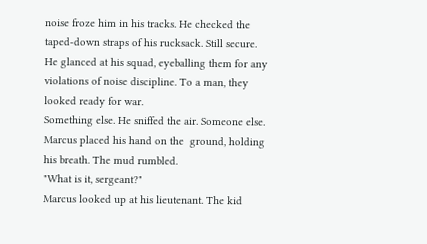noise froze him in his tracks. He checked the taped-down straps of his rucksack. Still secure. He glanced at his squad, eyeballing them for any violations of noise discipline. To a man, they looked ready for war.
Something else. He sniffed the air. Someone else. Marcus placed his hand on the  ground, holding his breath. The mud rumbled.
"What is it, sergeant?"
Marcus looked up at his lieutenant. The kid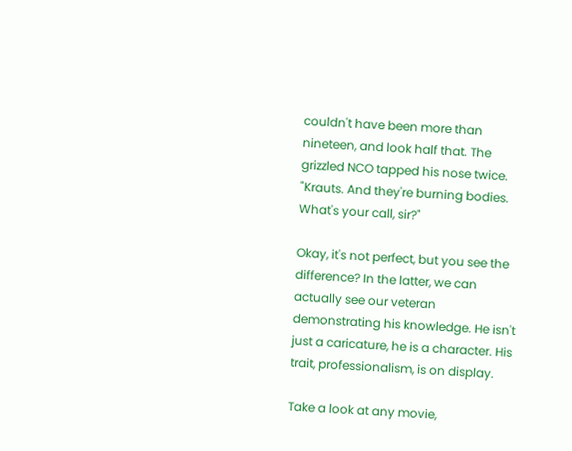couldn't have been more than nineteen, and look half that. The grizzled NCO tapped his nose twice. "Krauts. And they're burning bodies. What's your call, sir?"

Okay, it's not perfect, but you see the difference? In the latter, we can actually see our veteran demonstrating his knowledge. He isn't just a caricature, he is a character. His trait, professionalism, is on display.

Take a look at any movie,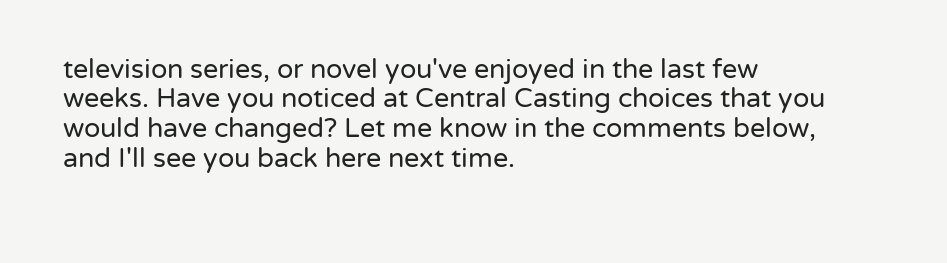television series, or novel you've enjoyed in the last few weeks. Have you noticed at Central Casting choices that you would have changed? Let me know in the comments below, and I'll see you back here next time.